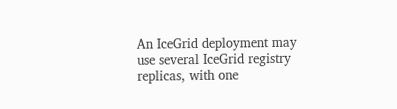An IceGrid deployment may use several IceGrid registry replicas, with one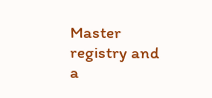Master registry and a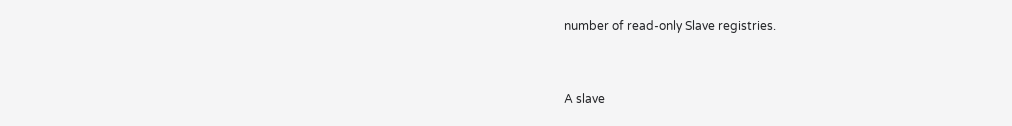number of read-only Slave registries.


A slave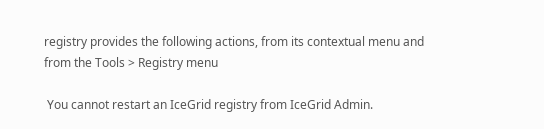registry provides the following actions, from its contextual menu and from the Tools > Registry menu

 You cannot restart an IceGrid registry from IceGrid Admin.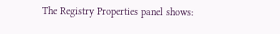The Registry Properties panel shows: